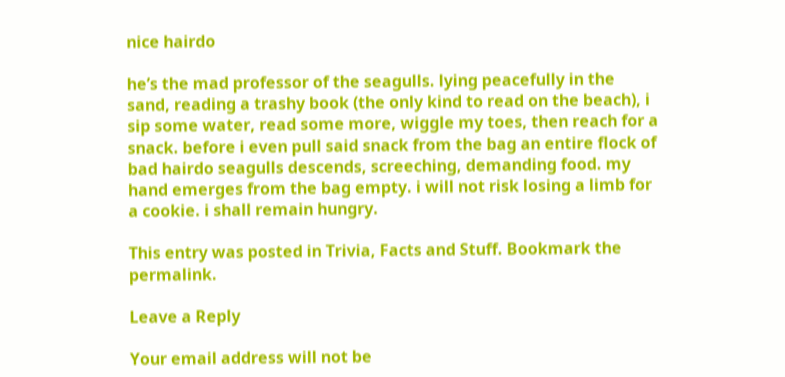nice hairdo

he’s the mad professor of the seagulls. lying peacefully in the sand, reading a trashy book (the only kind to read on the beach), i sip some water, read some more, wiggle my toes, then reach for a snack. before i even pull said snack from the bag an entire flock of bad hairdo seagulls descends, screeching, demanding food. my hand emerges from the bag empty. i will not risk losing a limb for a cookie. i shall remain hungry.

This entry was posted in Trivia, Facts and Stuff. Bookmark the permalink.

Leave a Reply

Your email address will not be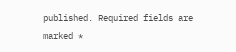published. Required fields are marked *